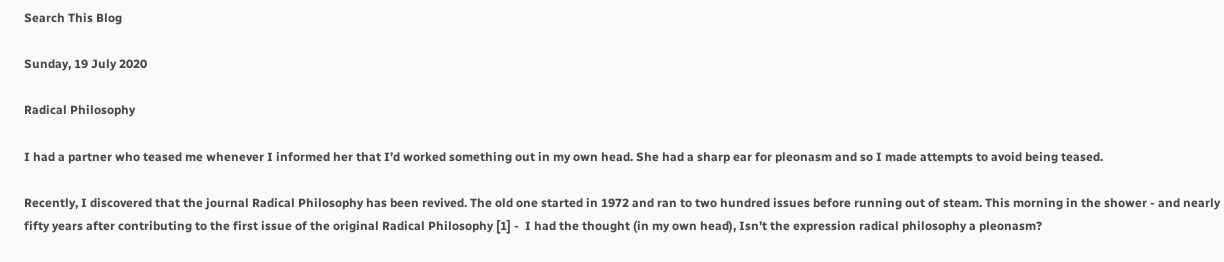Search This Blog

Sunday, 19 July 2020

Radical Philosophy

I had a partner who teased me whenever I informed her that I’d worked something out in my own head. She had a sharp ear for pleonasm and so I made attempts to avoid being teased.

Recently, I discovered that the journal Radical Philosophy has been revived. The old one started in 1972 and ran to two hundred issues before running out of steam. This morning in the shower - and nearly fifty years after contributing to the first issue of the original Radical Philosophy [1] -  I had the thought (in my own head), Isn’t the expression radical philosophy a pleonasm?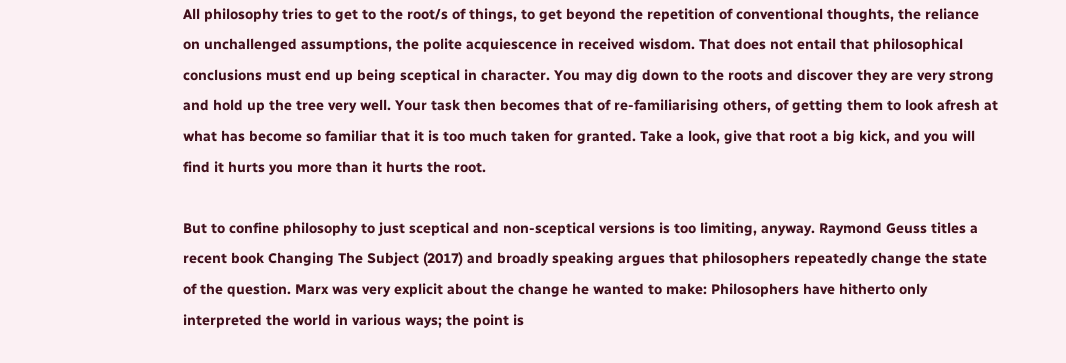All philosophy tries to get to the root/s of things, to get beyond the repetition of conventional thoughts, the reliance on unchallenged assumptions, the polite acquiescence in received wisdom. That does not entail that philosophical conclusions must end up being sceptical in character. You may dig down to the roots and discover they are very strong and hold up the tree very well. Your task then becomes that of re-familiarising others, of getting them to look afresh at what has become so familiar that it is too much taken for granted. Take a look, give that root a big kick, and you will find it hurts you more than it hurts the root.

But to confine philosophy to just sceptical and non-sceptical versions is too limiting, anyway. Raymond Geuss titles a recent book Changing The Subject (2017) and broadly speaking argues that philosophers repeatedly change the state of the question. Marx was very explicit about the change he wanted to make: Philosophers have hitherto only interpreted the world in various ways; the point is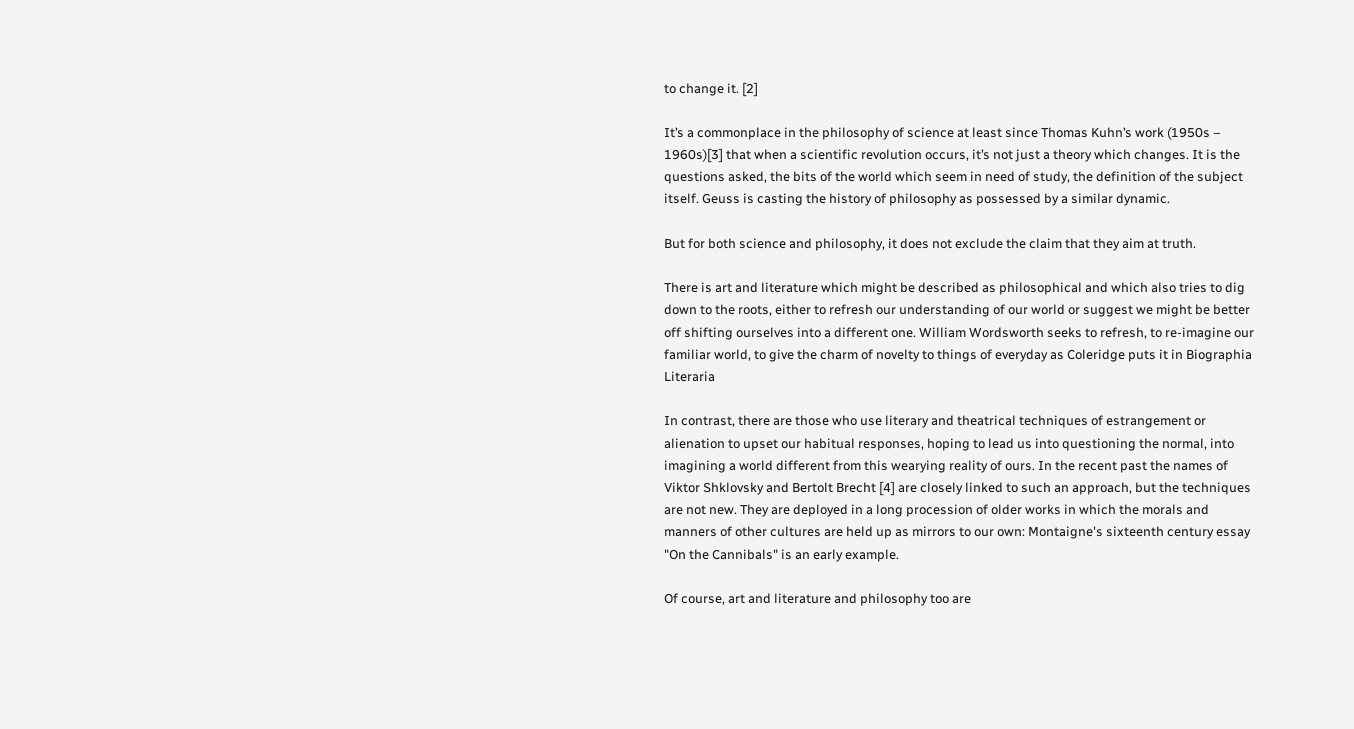to change it. [2]

It’s a commonplace in the philosophy of science at least since Thomas Kuhn’s work (1950s – 1960s)[3] that when a scientific revolution occurs, it’s not just a theory which changes. It is the questions asked, the bits of the world which seem in need of study, the definition of the subject itself. Geuss is casting the history of philosophy as possessed by a similar dynamic.

But for both science and philosophy, it does not exclude the claim that they aim at truth.

There is art and literature which might be described as philosophical and which also tries to dig down to the roots, either to refresh our understanding of our world or suggest we might be better off shifting ourselves into a different one. William Wordsworth seeks to refresh, to re-imagine our familiar world, to give the charm of novelty to things of everyday as Coleridge puts it in Biographia Literaria

In contrast, there are those who use literary and theatrical techniques of estrangement or alienation to upset our habitual responses, hoping to lead us into questioning the normal, into imagining a world different from this wearying reality of ours. In the recent past the names of Viktor Shklovsky and Bertolt Brecht [4] are closely linked to such an approach, but the techniques are not new. They are deployed in a long procession of older works in which the morals and manners of other cultures are held up as mirrors to our own: Montaigne's sixteenth century essay "On the Cannibals" is an early example.

Of course, art and literature and philosophy too are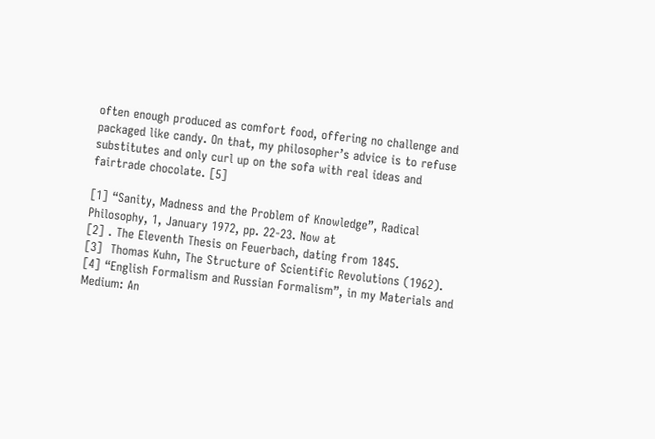often enough produced as comfort food, offering no challenge and packaged like candy. On that, my philosopher’s advice is to refuse substitutes and only curl up on the sofa with real ideas and fairtrade chocolate. [5]

[1] “Sanity, Madness and the Problem of Knowledge”, Radical Philosophy, 1, January 1972, pp. 22-23. Now at
[2] . The Eleventh Thesis on Feuerbach, dating from 1845.
[3]  Thomas Kuhn, The Structure of Scientific Revolutions (1962).
[4] “English Formalism and Russian Formalism”, in my Materials and Medium: An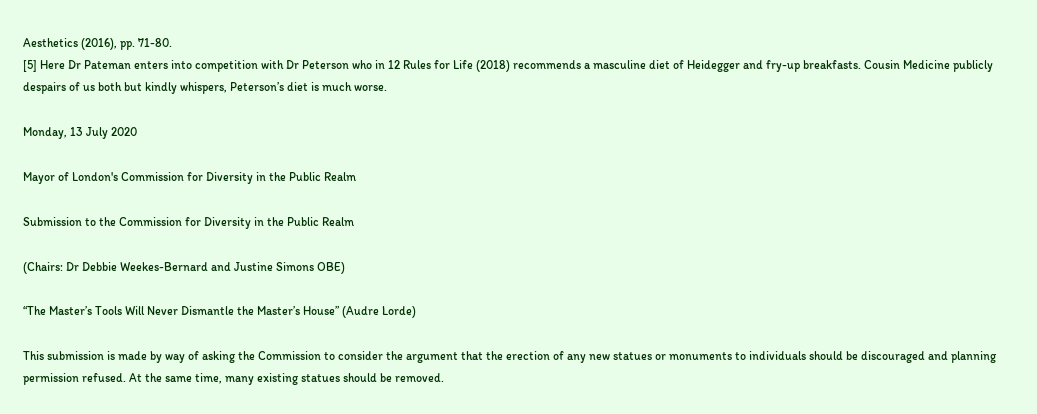Aesthetics (2016), pp. 71-80.
[5] Here Dr Pateman enters into competition with Dr Peterson who in 12 Rules for Life (2018) recommends a masculine diet of Heidegger and fry-up breakfasts. Cousin Medicine publicly despairs of us both but kindly whispers, Peterson’s diet is much worse.

Monday, 13 July 2020

Mayor of London's Commission for Diversity in the Public Realm

Submission to the Commission for Diversity in the Public Realm

(Chairs: Dr Debbie Weekes-Bernard and Justine Simons OBE)

“The Master’s Tools Will Never Dismantle the Master’s House” (Audre Lorde)

This submission is made by way of asking the Commission to consider the argument that the erection of any new statues or monuments to individuals should be discouraged and planning permission refused. At the same time, many existing statues should be removed.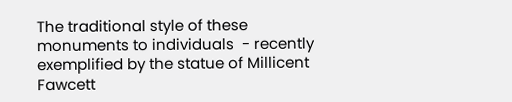The traditional style of these monuments to individuals  - recently exemplified by the statue of Millicent Fawcett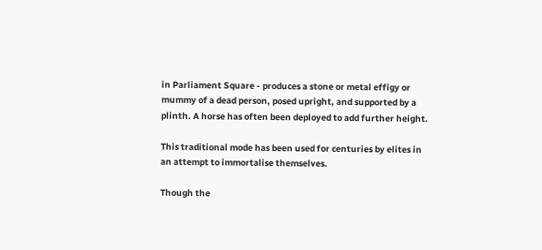in Parliament Square - produces a stone or metal effigy or mummy of a dead person, posed upright, and supported by a plinth. A horse has often been deployed to add further height.

This traditional mode has been used for centuries by elites in an attempt to immortalise themselves.

Though the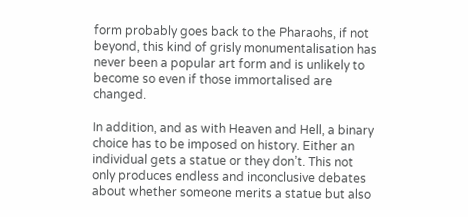form probably goes back to the Pharaohs, if not beyond, this kind of grisly monumentalisation has never been a popular art form and is unlikely to become so even if those immortalised are changed.

In addition, and as with Heaven and Hell, a binary choice has to be imposed on history. Either an individual gets a statue or they don’t. This not only produces endless and inconclusive debates about whether someone merits a statue but also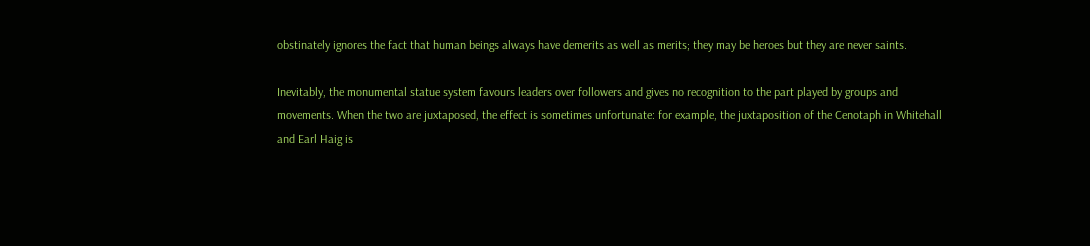obstinately ignores the fact that human beings always have demerits as well as merits; they may be heroes but they are never saints.

Inevitably, the monumental statue system favours leaders over followers and gives no recognition to the part played by groups and movements. When the two are juxtaposed, the effect is sometimes unfortunate: for example, the juxtaposition of the Cenotaph in Whitehall and Earl Haig is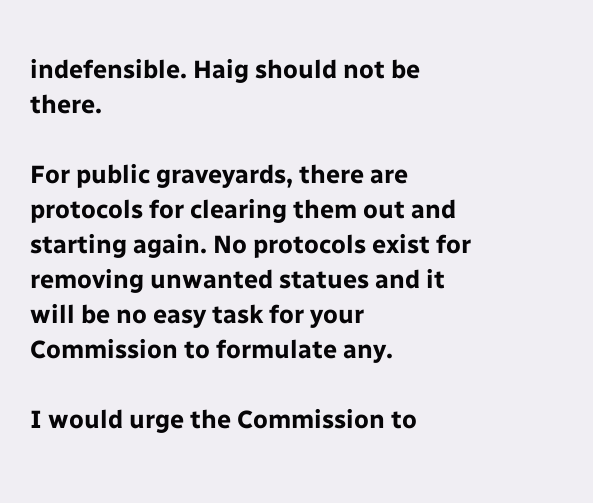indefensible. Haig should not be there.

For public graveyards, there are protocols for clearing them out and starting again. No protocols exist for removing unwanted statues and it will be no easy task for your Commission to formulate any.

I would urge the Commission to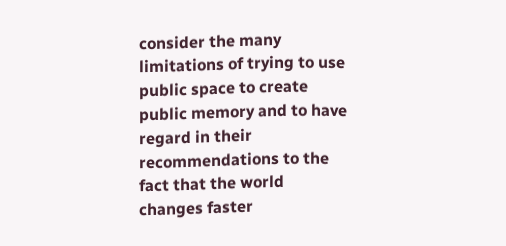consider the many limitations of trying to use public space to create public memory and to have regard in their recommendations to the fact that the world changes faster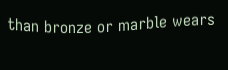than bronze or marble wears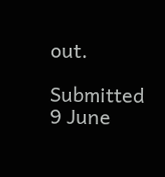out.

Submitted 9 June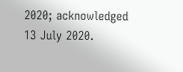2020; acknowledged 13 July 2020.